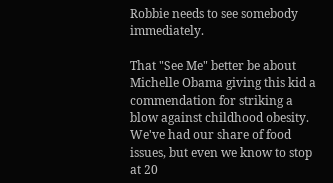Robbie needs to see somebody immediately.

That "See Me" better be about Michelle Obama giving this kid a commendation for striking a blow against childhood obesity. We've had our share of food issues, but even we know to stop at 20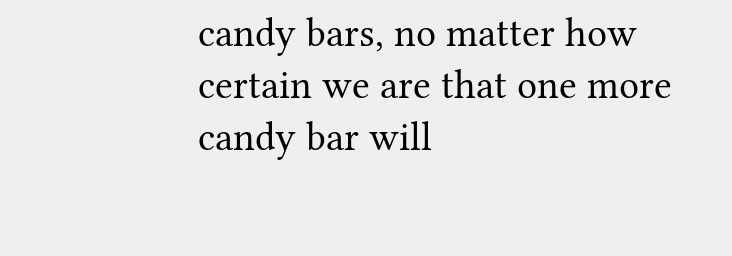candy bars, no matter how certain we are that one more candy bar will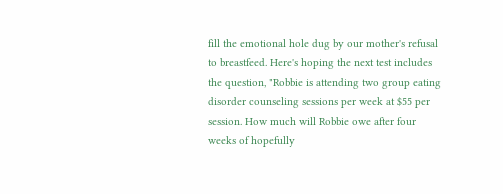fill the emotional hole dug by our mother's refusal to breastfeed. Here's hoping the next test includes the question, "Robbie is attending two group eating disorder counseling sessions per week at $55 per session. How much will Robbie owe after four weeks of hopefully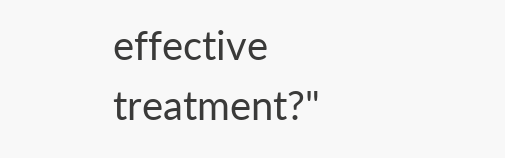effective treatment?"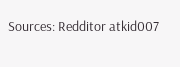Sources: Redditor atkid007